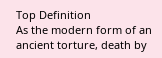Top Definition
As the modern form of an ancient torture, death by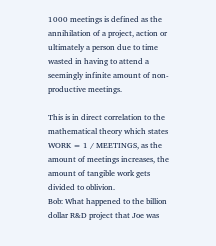1000 meetings is defined as the annihilation of a project, action or ultimately a person due to time wasted in having to attend a seemingly infinite amount of non-productive meetings.

This is in direct correlation to the mathematical theory which states WORK = 1 / MEETINGS, as the amount of meetings increases, the amount of tangible work gets divided to oblivion.
Bob: What happened to the billion dollar R&D project that Joe was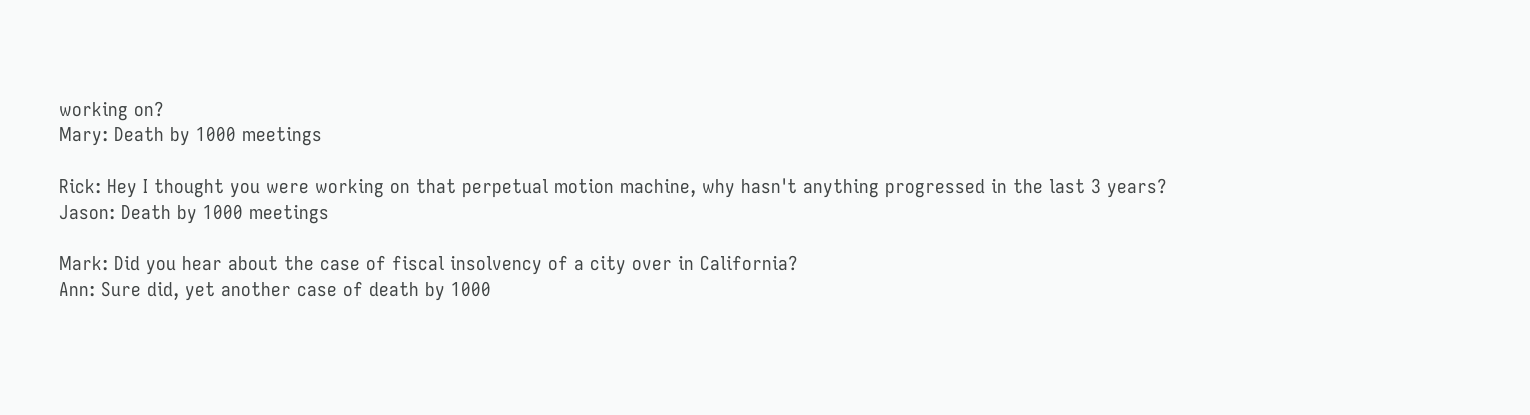working on?
Mary: Death by 1000 meetings

Rick: Hey I thought you were working on that perpetual motion machine, why hasn't anything progressed in the last 3 years?
Jason: Death by 1000 meetings

Mark: Did you hear about the case of fiscal insolvency of a city over in California?
Ann: Sure did, yet another case of death by 1000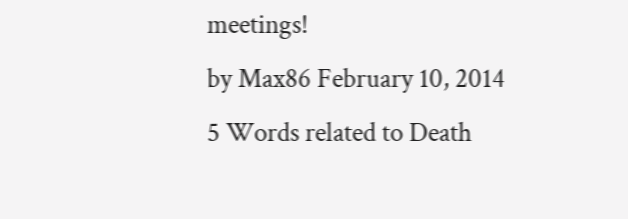meetings!
by Max86 February 10, 2014
5 Words related to Death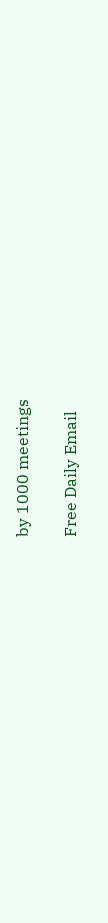by 1000 meetings

Free Daily Email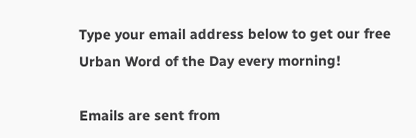Type your email address below to get our free Urban Word of the Day every morning!

Emails are sent from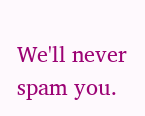We'll never spam you.